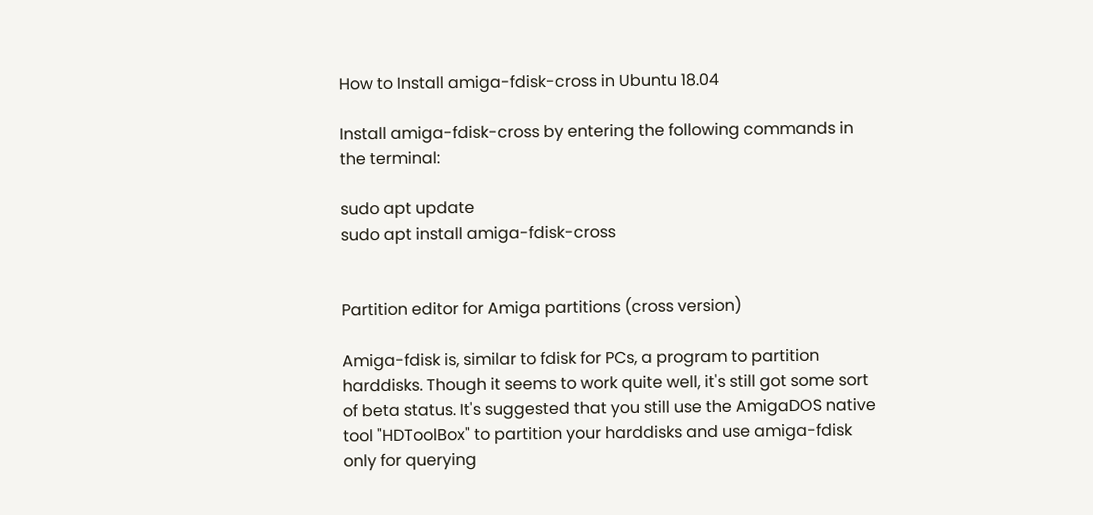How to Install amiga-fdisk-cross in Ubuntu 18.04

Install amiga-fdisk-cross by entering the following commands in the terminal:

sudo apt update
sudo apt install amiga-fdisk-cross


Partition editor for Amiga partitions (cross version)

Amiga-fdisk is, similar to fdisk for PCs, a program to partition harddisks. Though it seems to work quite well, it's still got some sort of beta status. It's suggested that you still use the AmigaDOS native tool "HDToolBox" to partition your harddisks and use amiga-fdisk only for querying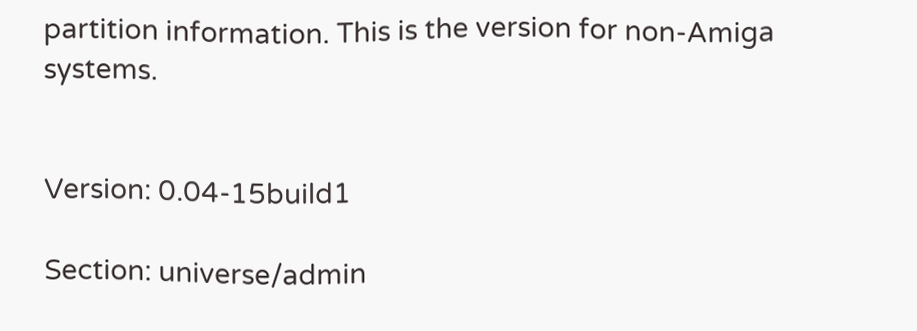partition information. This is the version for non-Amiga systems.


Version: 0.04-15build1

Section: universe/admin